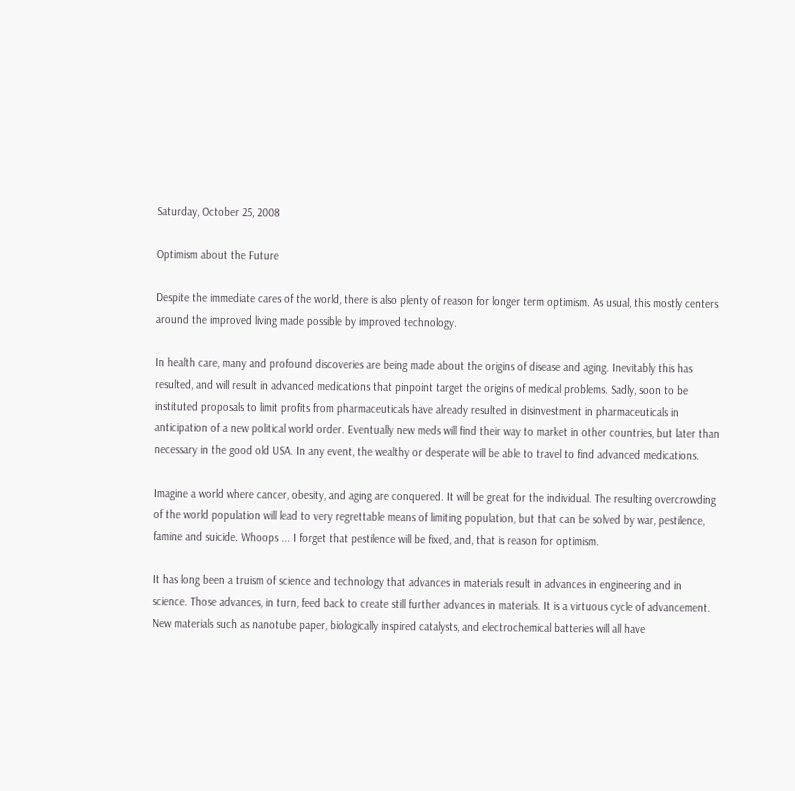Saturday, October 25, 2008

Optimism about the Future

Despite the immediate cares of the world, there is also plenty of reason for longer term optimism. As usual, this mostly centers around the improved living made possible by improved technology.

In health care, many and profound discoveries are being made about the origins of disease and aging. Inevitably this has resulted, and will result in advanced medications that pinpoint target the origins of medical problems. Sadly, soon to be instituted proposals to limit profits from pharmaceuticals have already resulted in disinvestment in pharmaceuticals in anticipation of a new political world order. Eventually new meds will find their way to market in other countries, but later than necessary in the good old USA. In any event, the wealthy or desperate will be able to travel to find advanced medications.

Imagine a world where cancer, obesity, and aging are conquered. It will be great for the individual. The resulting overcrowding of the world population will lead to very regrettable means of limiting population, but that can be solved by war, pestilence, famine and suicide. Whoops ... I forget that pestilence will be fixed, and, that is reason for optimism.

It has long been a truism of science and technology that advances in materials result in advances in engineering and in science. Those advances, in turn, feed back to create still further advances in materials. It is a virtuous cycle of advancement. New materials such as nanotube paper, biologically inspired catalysts, and electrochemical batteries will all have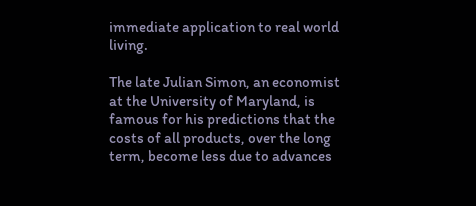immediate application to real world living.

The late Julian Simon, an economist at the University of Maryland, is famous for his predictions that the costs of all products, over the long term, become less due to advances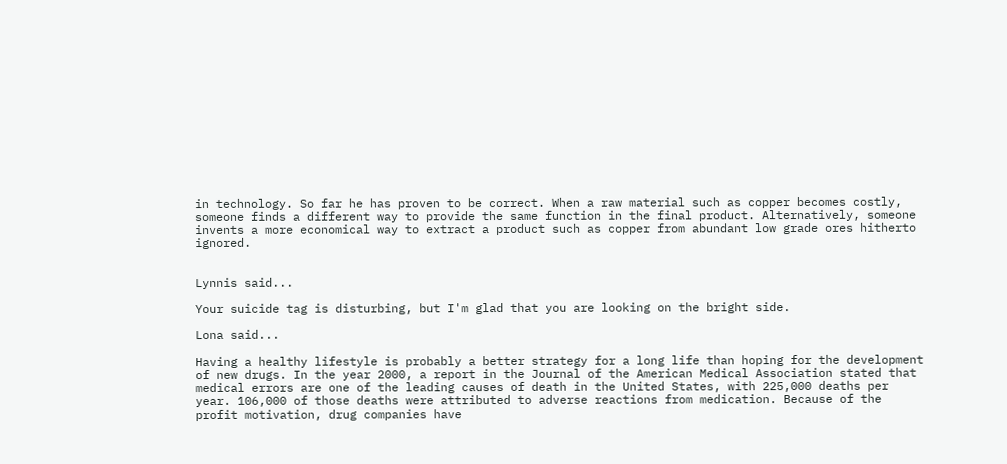in technology. So far he has proven to be correct. When a raw material such as copper becomes costly, someone finds a different way to provide the same function in the final product. Alternatively, someone invents a more economical way to extract a product such as copper from abundant low grade ores hitherto ignored.


Lynnis said...

Your suicide tag is disturbing, but I'm glad that you are looking on the bright side.

Lona said...

Having a healthy lifestyle is probably a better strategy for a long life than hoping for the development of new drugs. In the year 2000, a report in the Journal of the American Medical Association stated that medical errors are one of the leading causes of death in the United States, with 225,000 deaths per year. 106,000 of those deaths were attributed to adverse reactions from medication. Because of the profit motivation, drug companies have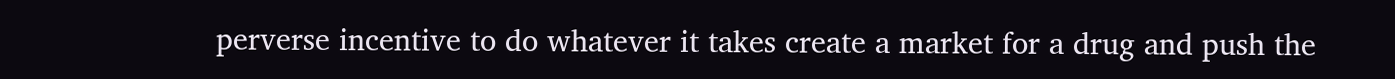perverse incentive to do whatever it takes create a market for a drug and push the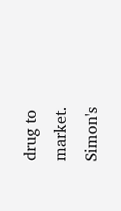drug to market.
Simon's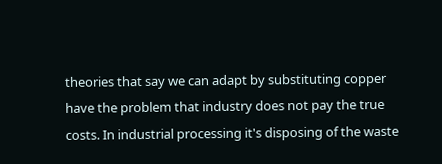theories that say we can adapt by substituting copper have the problem that industry does not pay the true costs. In industrial processing it's disposing of the waste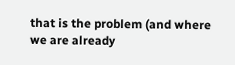that is the problem (and where we are already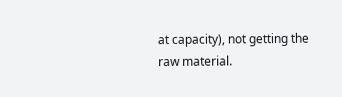at capacity), not getting the raw material.